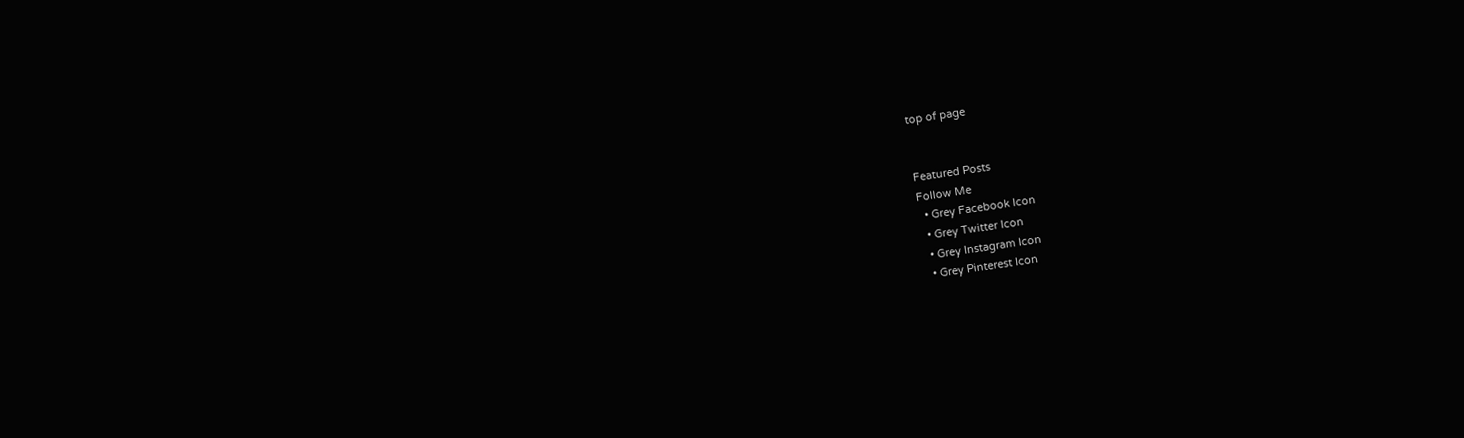top of page


Featured Posts
Follow Me
  • Grey Facebook Icon
  • Grey Twitter Icon
  • Grey Instagram Icon
  • Grey Pinterest Icon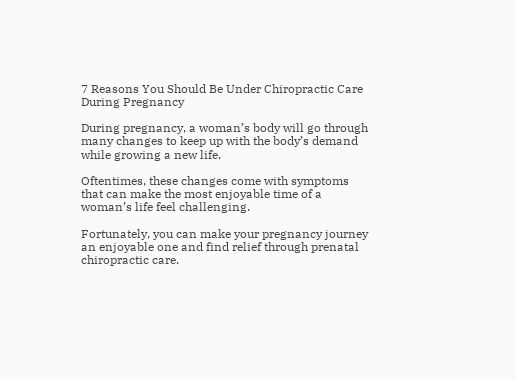7 Reasons You Should Be Under Chiropractic Care During Pregnancy

During pregnancy, a woman’s body will go through many changes to keep up with the body’s demand while growing a new life.

Oftentimes, these changes come with symptoms that can make the most enjoyable time of a woman’s life feel challenging.

Fortunately, you can make your pregnancy journey an enjoyable one and find relief through prenatal chiropractic care.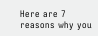Here are 7 reasons why you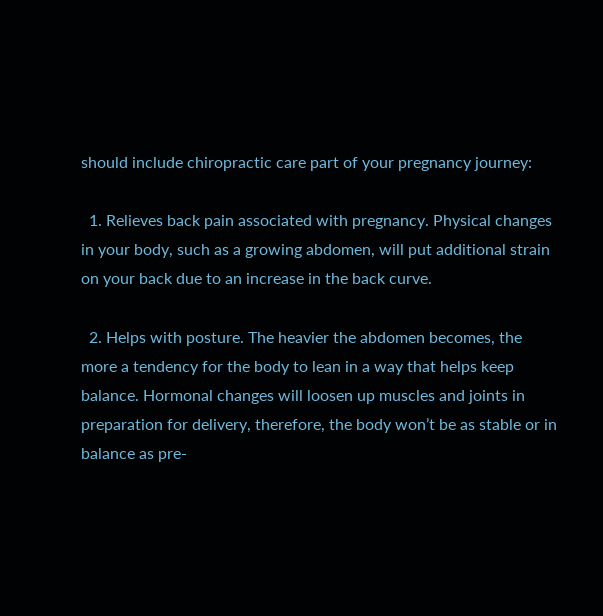should include chiropractic care part of your pregnancy journey:

  1. Relieves back pain associated with pregnancy. Physical changes in your body, such as a growing abdomen, will put additional strain on your back due to an increase in the back curve.

  2. Helps with posture. The heavier the abdomen becomes, the more a tendency for the body to lean in a way that helps keep balance. Hormonal changes will loosen up muscles and joints in preparation for delivery, therefore, the body won’t be as stable or in balance as pre-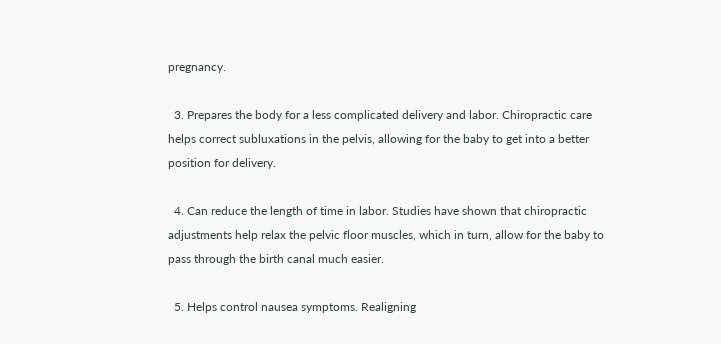pregnancy.

  3. Prepares the body for a less complicated delivery and labor. Chiropractic care helps correct subluxations in the pelvis, allowing for the baby to get into a better position for delivery.

  4. Can reduce the length of time in labor. Studies have shown that chiropractic adjustments help relax the pelvic floor muscles, which in turn, allow for the baby to pass through the birth canal much easier.

  5. Helps control nausea symptoms. Realigning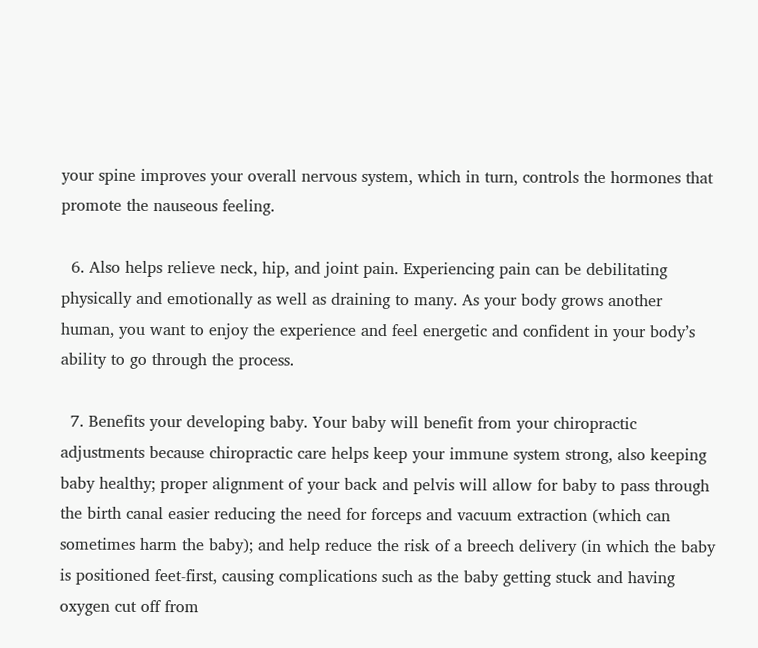your spine improves your overall nervous system, which in turn, controls the hormones that promote the nauseous feeling.

  6. Also helps relieve neck, hip, and joint pain. Experiencing pain can be debilitating physically and emotionally as well as draining to many. As your body grows another human, you want to enjoy the experience and feel energetic and confident in your body’s ability to go through the process.

  7. Benefits your developing baby. Your baby will benefit from your chiropractic adjustments because chiropractic care helps keep your immune system strong, also keeping baby healthy; proper alignment of your back and pelvis will allow for baby to pass through the birth canal easier reducing the need for forceps and vacuum extraction (which can sometimes harm the baby); and help reduce the risk of a breech delivery (in which the baby is positioned feet-first, causing complications such as the baby getting stuck and having oxygen cut off from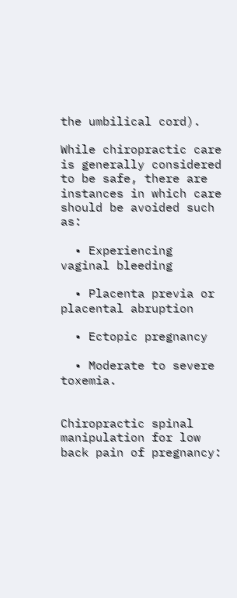the umbilical cord).

While chiropractic care is generally considered to be safe, there are instances in which care should be avoided such as:

  • Experiencing vaginal bleeding

  • Placenta previa or placental abruption

  • Ectopic pregnancy

  • Moderate to severe toxemia.


Chiropractic spinal manipulation for low back pain of pregnancy: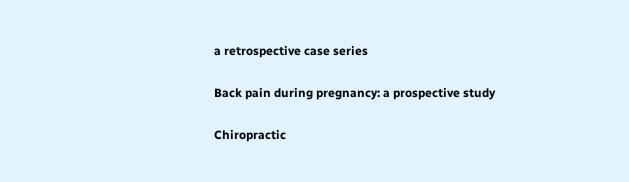a retrospective case series

Back pain during pregnancy: a prospective study

Chiropractic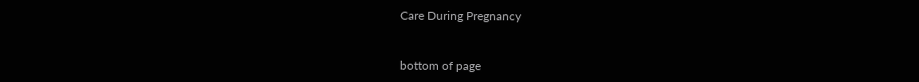Care During Pregnancy


bottom of page